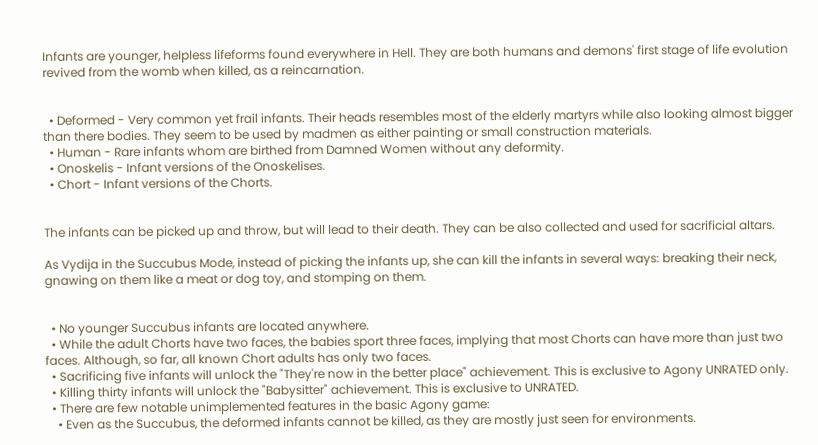Infants are younger, helpless lifeforms found everywhere in Hell. They are both humans and demons' first stage of life evolution revived from the womb when killed, as a reincarnation.


  • Deformed - Very common yet frail infants. Their heads resembles most of the elderly martyrs while also looking almost bigger than there bodies. They seem to be used by madmen as either painting or small construction materials.
  • Human - Rare infants whom are birthed from Damned Women without any deformity.
  • Onoskelis - Infant versions of the Onoskelises.
  • Chort - Infant versions of the Chorts.


The infants can be picked up and throw, but will lead to their death. They can be also collected and used for sacrificial altars.

As Vydija in the Succubus Mode, instead of picking the infants up, she can kill the infants in several ways: breaking their neck, gnawing on them like a meat or dog toy, and stomping on them.


  • No younger Succubus infants are located anywhere.
  • While the adult Chorts have two faces, the babies sport three faces, implying that most Chorts can have more than just two faces. Although, so far, all known Chort adults has only two faces.
  • Sacrificing five infants will unlock the "They're now in the better place" achievement. This is exclusive to Agony UNRATED only.
  • Killing thirty infants will unlock the "Babysitter" achievement. This is exclusive to UNRATED.
  • There are few notable unimplemented features in the basic Agony game:
    • Even as the Succubus, the deformed infants cannot be killed, as they are mostly just seen for environments.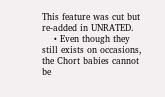This feature was cut but re-added in UNRATED.
    • Even though they still exists on occasions, the Chort babies cannot be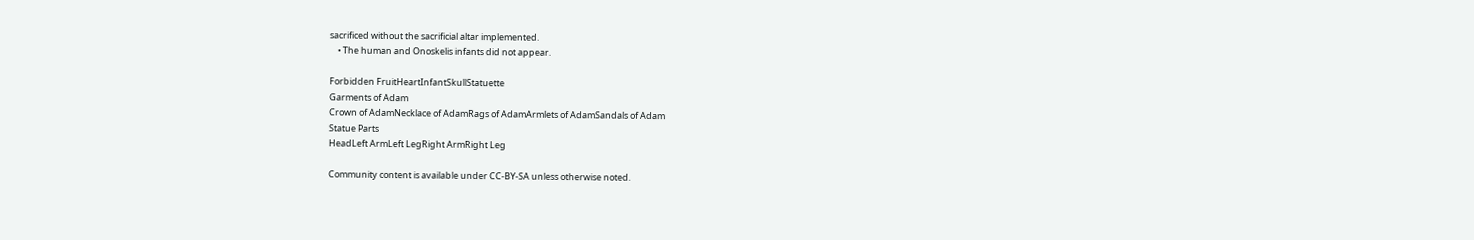sacrificed without the sacrificial altar implemented.
    • The human and Onoskelis infants did not appear.

Forbidden FruitHeartInfantSkullStatuette
Garments of Adam
Crown of AdamNecklace of AdamRags of AdamArmlets of AdamSandals of Adam
Statue Parts
HeadLeft ArmLeft LegRight ArmRight Leg

Community content is available under CC-BY-SA unless otherwise noted.